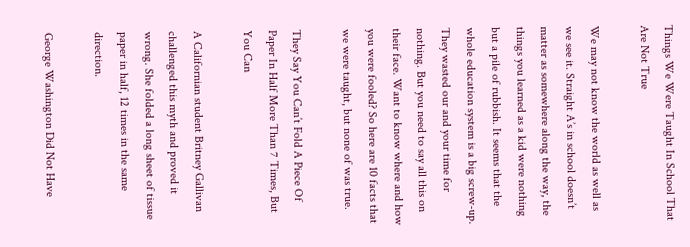Things We Were Taught In School That Are Not True

We may not know the world as well as we see it. Straight A’s in school doesn’t matter as somewhere along the way, the things you learned as a kid were nothing but a pile of rubbish. It seems that the whole education system is a big screw-up. They wasted our and your time for nothing. But you need to say all this on their face. Want to know where and how you were fooled? So here are 10 facts that we were taught, but none of was true.

They Say You Can’t Fold A Piece Of Paper In Half More Than 7 Times, But You Can

A Californian student Britney Gallivan challenged this myth and proved it wrong. She folded a long sheet of tissue paper in half, 12 times in the same direction.

George Washington Did Not Have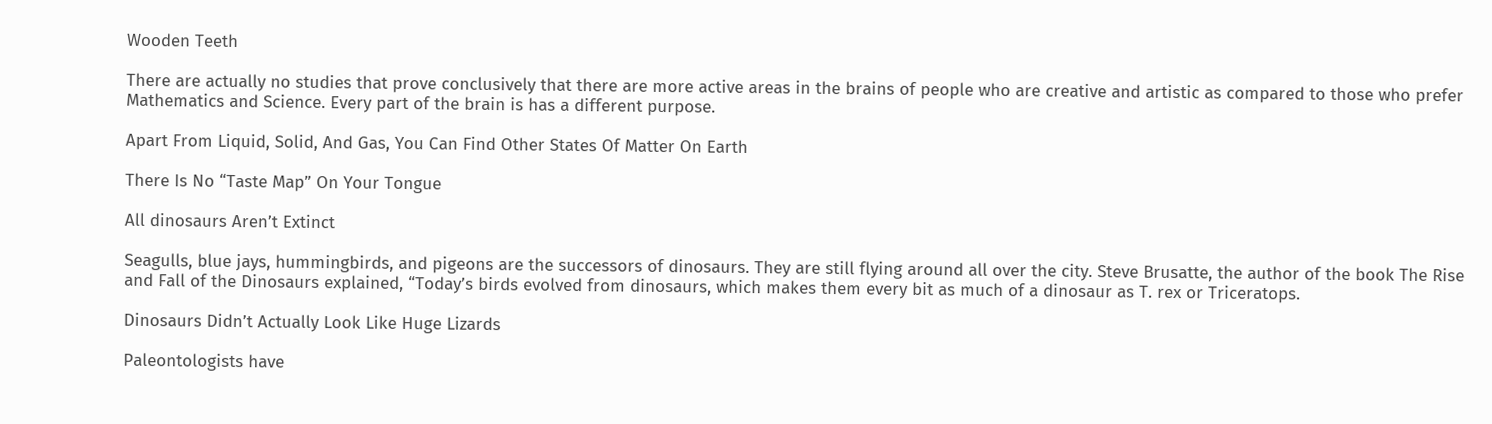Wooden Teeth

There are actually no studies that prove conclusively that there are more active areas in the brains of people who are creative and artistic as compared to those who prefer Mathematics and Science. Every part of the brain is has a different purpose.

Apart From Liquid, Solid, And Gas, You Can Find Other States Of Matter On Earth

There Is No “Taste Map” On Your Tongue

All dinosaurs Aren’t Extinct

Seagulls, blue jays, hummingbirds, and pigeons are the successors of dinosaurs. They are still flying around all over the city. Steve Brusatte, the author of the book The Rise and Fall of the Dinosaurs explained, “Today’s birds evolved from dinosaurs, which makes them every bit as much of a dinosaur as T. rex or Triceratops.

Dinosaurs Didn’t Actually Look Like Huge Lizards

Paleontologists have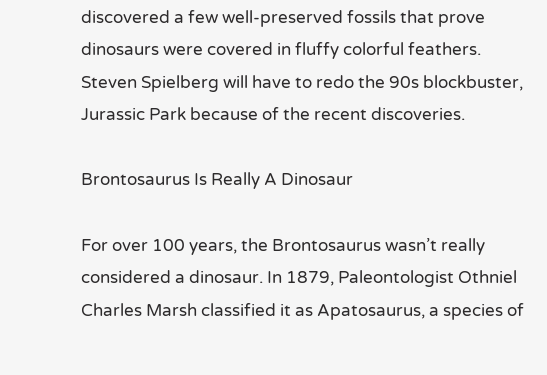discovered a few well-preserved fossils that prove dinosaurs were covered in fluffy colorful feathers. Steven Spielberg will have to redo the 90s blockbuster, Jurassic Park because of the recent discoveries.

Brontosaurus Is Really A Dinosaur

For over 100 years, the Brontosaurus wasn’t really considered a dinosaur. In 1879, Paleontologist Othniel Charles Marsh classified it as Apatosaurus, a species of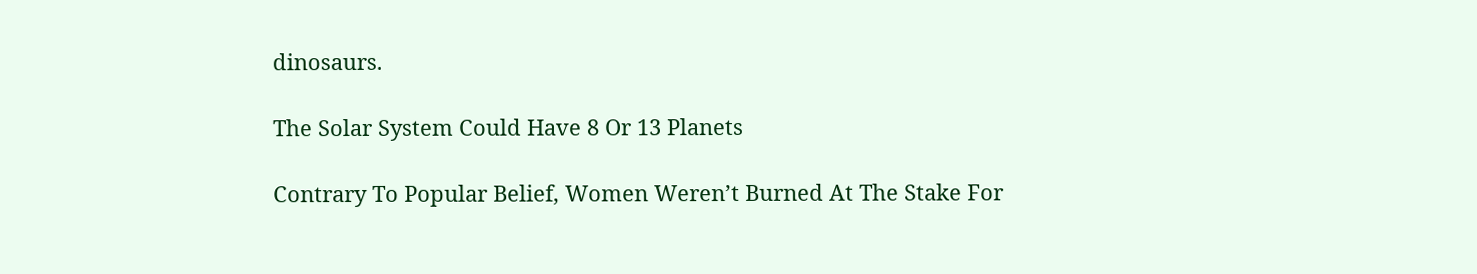dinosaurs.

The Solar System Could Have 8 Or 13 Planets

Contrary To Popular Belief, Women Weren’t Burned At The Stake For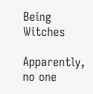Being Witches

Apparently, no one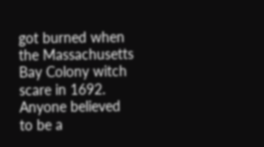got burned when the Massachusetts Bay Colony witch scare in 1692. Anyone believed to be a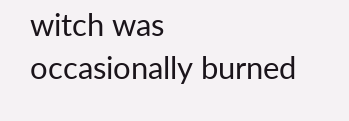witch was occasionally burned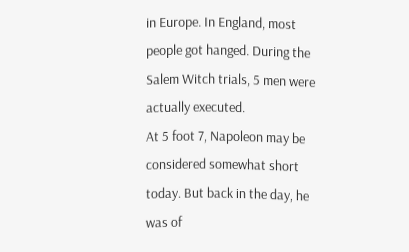in Europe. In England, most people got hanged. During the Salem Witch trials, 5 men were actually executed.
At 5 foot 7, Napoleon may be considered somewhat short today. But back in the day, he was of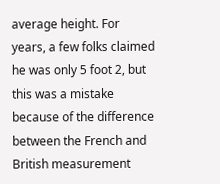average height. For years, a few folks claimed he was only 5 foot 2, but this was a mistake because of the difference between the French and British measurement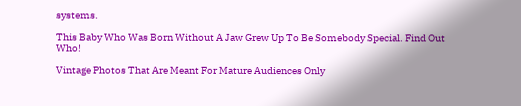systems.

This Baby Who Was Born Without A Jaw Grew Up To Be Somebody Special. Find Out Who!

Vintage Photos That Are Meant For Mature Audiences Only